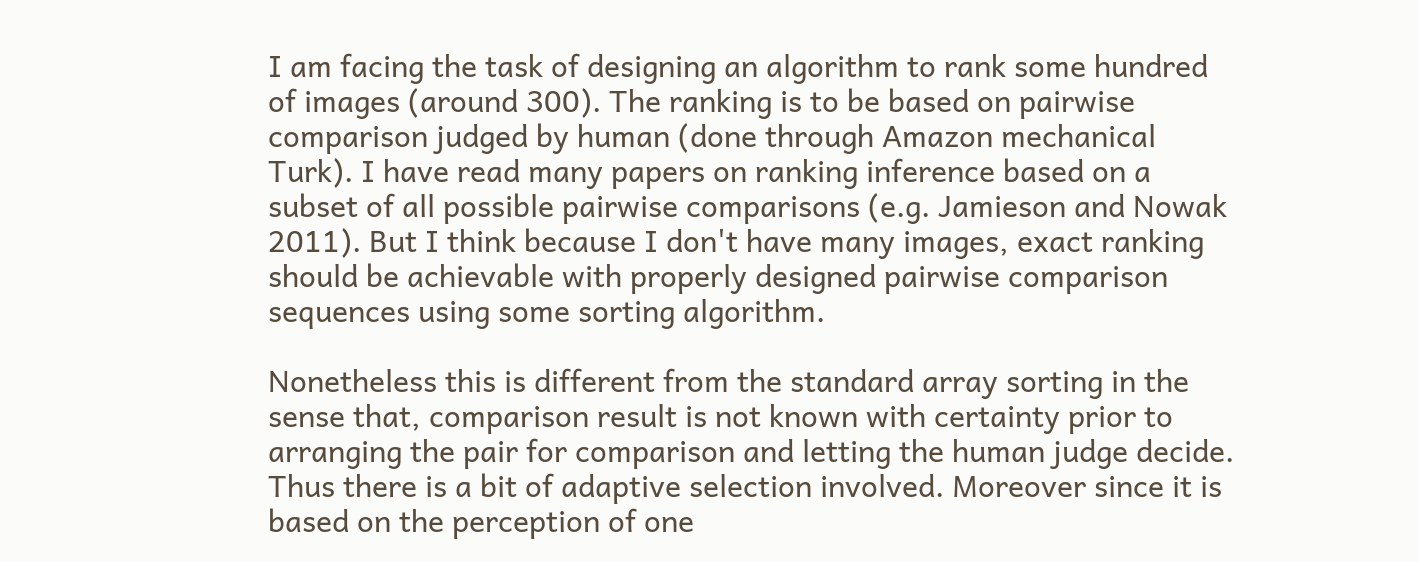I am facing the task of designing an algorithm to rank some hundred of images (around 300). The ranking is to be based on pairwise comparison judged by human (done through Amazon mechanical Turk). I have read many papers on ranking inference based on a subset of all possible pairwise comparisons (e.g. Jamieson and Nowak 2011). But I think because I don't have many images, exact ranking should be achievable with properly designed pairwise comparison sequences using some sorting algorithm.

Nonetheless this is different from the standard array sorting in the sense that, comparison result is not known with certainty prior to arranging the pair for comparison and letting the human judge decide. Thus there is a bit of adaptive selection involved. Moreover since it is based on the perception of one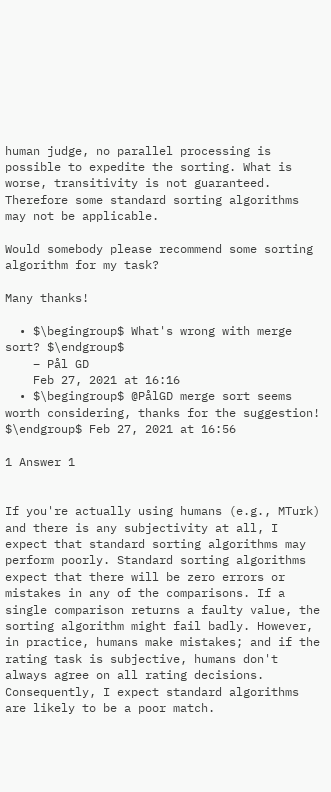human judge, no parallel processing is possible to expedite the sorting. What is worse, transitivity is not guaranteed. Therefore some standard sorting algorithms may not be applicable.

Would somebody please recommend some sorting algorithm for my task?

Many thanks!

  • $\begingroup$ What's wrong with merge sort? $\endgroup$
    – Pål GD
    Feb 27, 2021 at 16:16
  • $\begingroup$ @PålGD merge sort seems worth considering, thanks for the suggestion! $\endgroup$ Feb 27, 2021 at 16:56

1 Answer 1


If you're actually using humans (e.g., MTurk) and there is any subjectivity at all, I expect that standard sorting algorithms may perform poorly. Standard sorting algorithms expect that there will be zero errors or mistakes in any of the comparisons. If a single comparison returns a faulty value, the sorting algorithm might fail badly. However, in practice, humans make mistakes; and if the rating task is subjective, humans don't always agree on all rating decisions. Consequently, I expect standard algorithms are likely to be a poor match.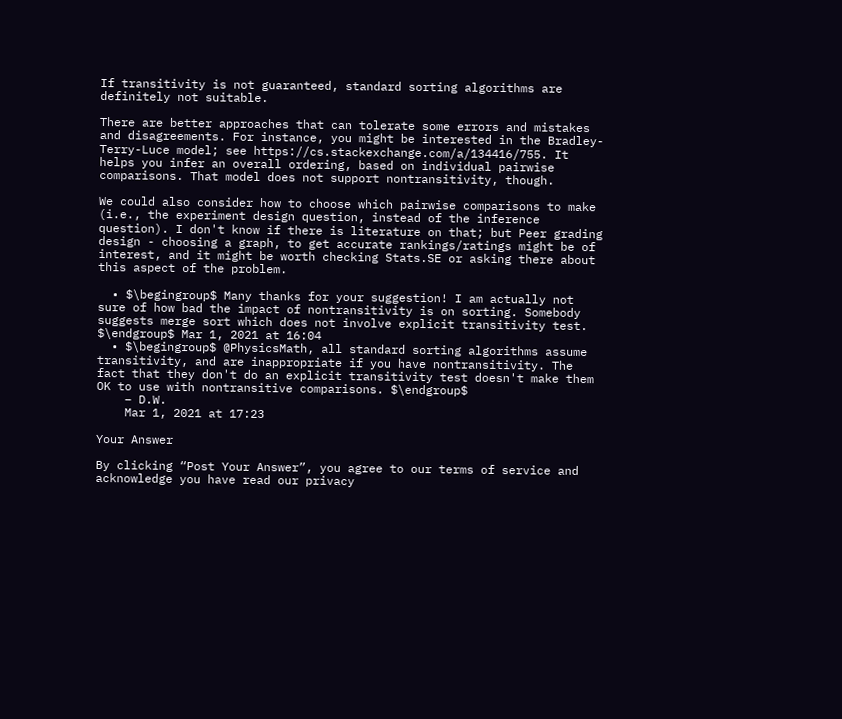If transitivity is not guaranteed, standard sorting algorithms are definitely not suitable.

There are better approaches that can tolerate some errors and mistakes and disagreements. For instance, you might be interested in the Bradley-Terry-Luce model; see https://cs.stackexchange.com/a/134416/755. It helps you infer an overall ordering, based on individual pairwise comparisons. That model does not support nontransitivity, though.

We could also consider how to choose which pairwise comparisons to make (i.e., the experiment design question, instead of the inference question). I don't know if there is literature on that; but Peer grading design - choosing a graph, to get accurate rankings/ratings might be of interest, and it might be worth checking Stats.SE or asking there about this aspect of the problem.

  • $\begingroup$ Many thanks for your suggestion! I am actually not sure of how bad the impact of nontransitivity is on sorting. Somebody suggests merge sort which does not involve explicit transitivity test. $\endgroup$ Mar 1, 2021 at 16:04
  • $\begingroup$ @PhysicsMath, all standard sorting algorithms assume transitivity, and are inappropriate if you have nontransitivity. The fact that they don't do an explicit transitivity test doesn't make them OK to use with nontransitive comparisons. $\endgroup$
    – D.W.
    Mar 1, 2021 at 17:23

Your Answer

By clicking “Post Your Answer”, you agree to our terms of service and acknowledge you have read our privacy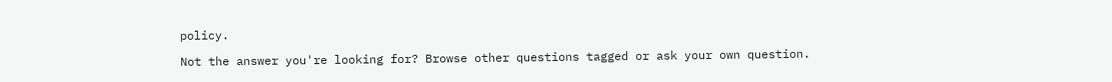policy.

Not the answer you're looking for? Browse other questions tagged or ask your own question.